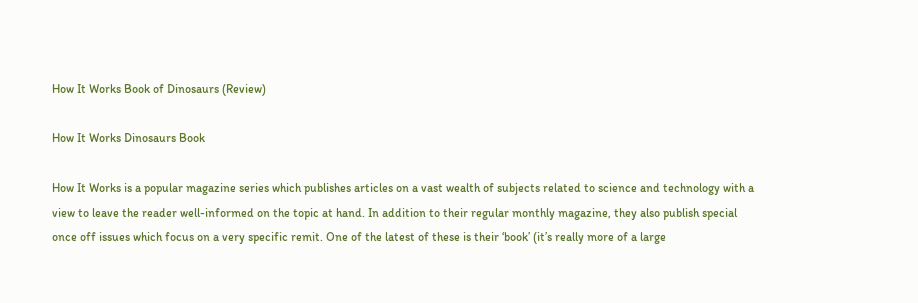How It Works Book of Dinosaurs (Review)

How It Works Dinosaurs Book

How It Works is a popular magazine series which publishes articles on a vast wealth of subjects related to science and technology with a view to leave the reader well-informed on the topic at hand. In addition to their regular monthly magazine, they also publish special once off issues which focus on a very specific remit. One of the latest of these is their ‘book’ (it’s really more of a large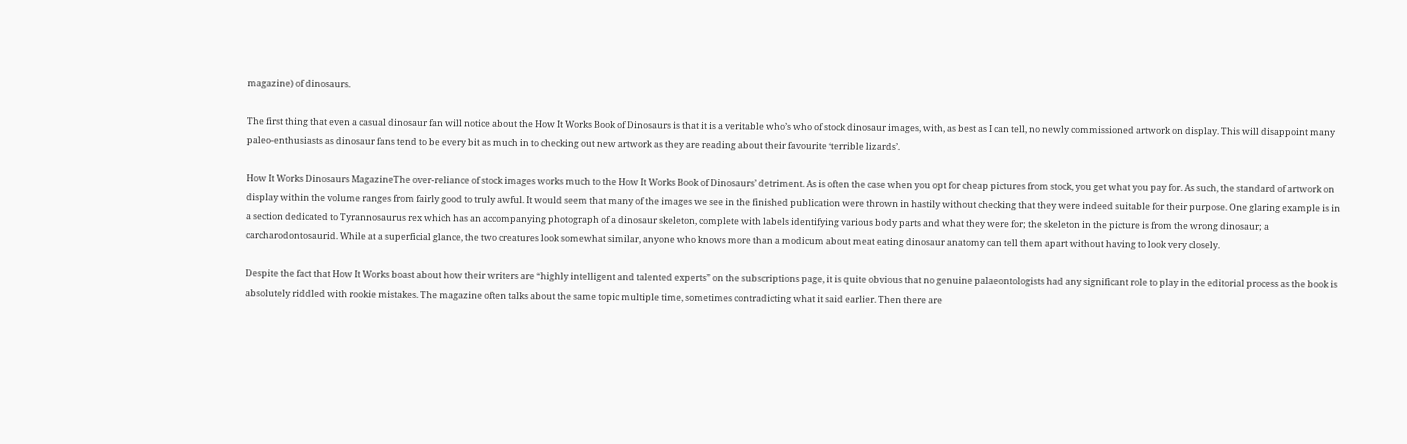magazine) of dinosaurs.

The first thing that even a casual dinosaur fan will notice about the How It Works Book of Dinosaurs is that it is a veritable who’s who of stock dinosaur images, with, as best as I can tell, no newly commissioned artwork on display. This will disappoint many paleo-enthusiasts as dinosaur fans tend to be every bit as much in to checking out new artwork as they are reading about their favourite ‘terrible lizards’.

How It Works Dinosaurs MagazineThe over-reliance of stock images works much to the How It Works Book of Dinosaurs’ detriment. As is often the case when you opt for cheap pictures from stock, you get what you pay for. As such, the standard of artwork on display within the volume ranges from fairly good to truly awful. It would seem that many of the images we see in the finished publication were thrown in hastily without checking that they were indeed suitable for their purpose. One glaring example is in a section dedicated to Tyrannosaurus rex which has an accompanying photograph of a dinosaur skeleton, complete with labels identifying various body parts and what they were for; the skeleton in the picture is from the wrong dinosaur; a carcharodontosaurid. While at a superficial glance, the two creatures look somewhat similar, anyone who knows more than a modicum about meat eating dinosaur anatomy can tell them apart without having to look very closely.

Despite the fact that How It Works boast about how their writers are “highly intelligent and talented experts” on the subscriptions page, it is quite obvious that no genuine palaeontologists had any significant role to play in the editorial process as the book is absolutely riddled with rookie mistakes. The magazine often talks about the same topic multiple time, sometimes contradicting what it said earlier. Then there are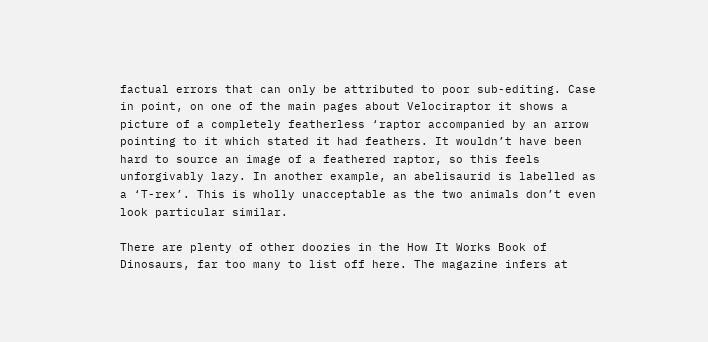factual errors that can only be attributed to poor sub-editing. Case in point, on one of the main pages about Velociraptor it shows a picture of a completely featherless ‘raptor accompanied by an arrow pointing to it which stated it had feathers. It wouldn’t have been hard to source an image of a feathered raptor, so this feels unforgivably lazy. In another example, an abelisaurid is labelled as a ‘T-rex’. This is wholly unacceptable as the two animals don’t even look particular similar.

There are plenty of other doozies in the How It Works Book of Dinosaurs, far too many to list off here. The magazine infers at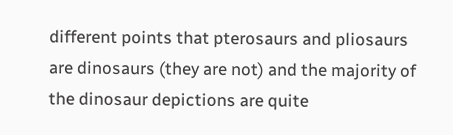different points that pterosaurs and pliosaurs are dinosaurs (they are not) and the majority of the dinosaur depictions are quite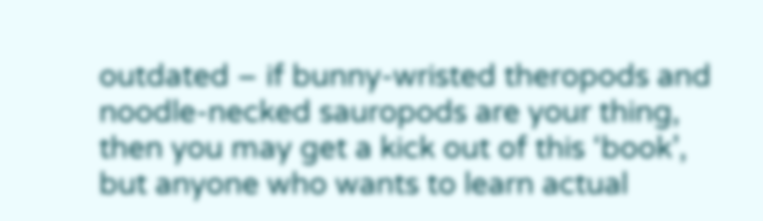outdated – if bunny-wristed theropods and noodle-necked sauropods are your thing, then you may get a kick out of this ‘book’, but anyone who wants to learn actual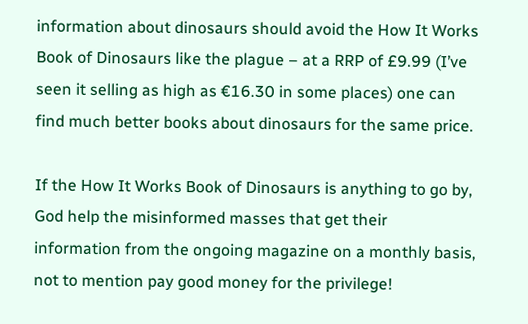information about dinosaurs should avoid the How It Works Book of Dinosaurs like the plague – at a RRP of £9.99 (I’ve seen it selling as high as €16.30 in some places) one can find much better books about dinosaurs for the same price.

If the How It Works Book of Dinosaurs is anything to go by, God help the misinformed masses that get their information from the ongoing magazine on a monthly basis, not to mention pay good money for the privilege!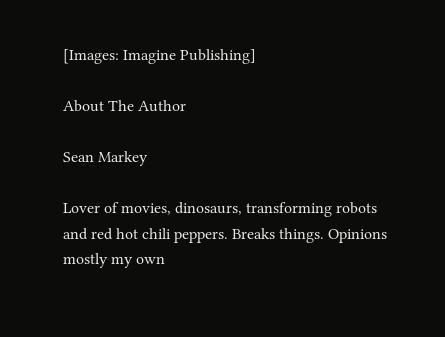[Images: Imagine Publishing]

About The Author

Sean Markey

Lover of movies, dinosaurs, transforming robots and red hot chili peppers. Breaks things. Opinions mostly my own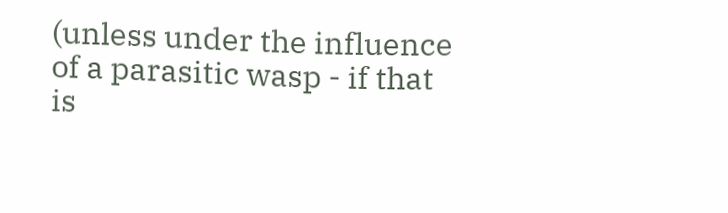(unless under the influence of a parasitic wasp - if that is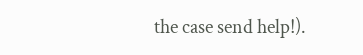the case send help!).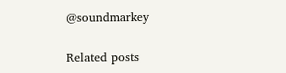@soundmarkey

Related posts